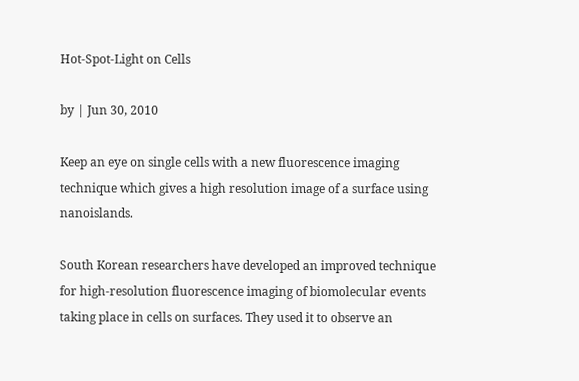Hot-Spot-Light on Cells

by | Jun 30, 2010

Keep an eye on single cells with a new fluorescence imaging technique which gives a high resolution image of a surface using nanoislands.

South Korean researchers have developed an improved technique for high-resolution fluorescence imaging of biomolecular events taking place in cells on surfaces. They used it to observe an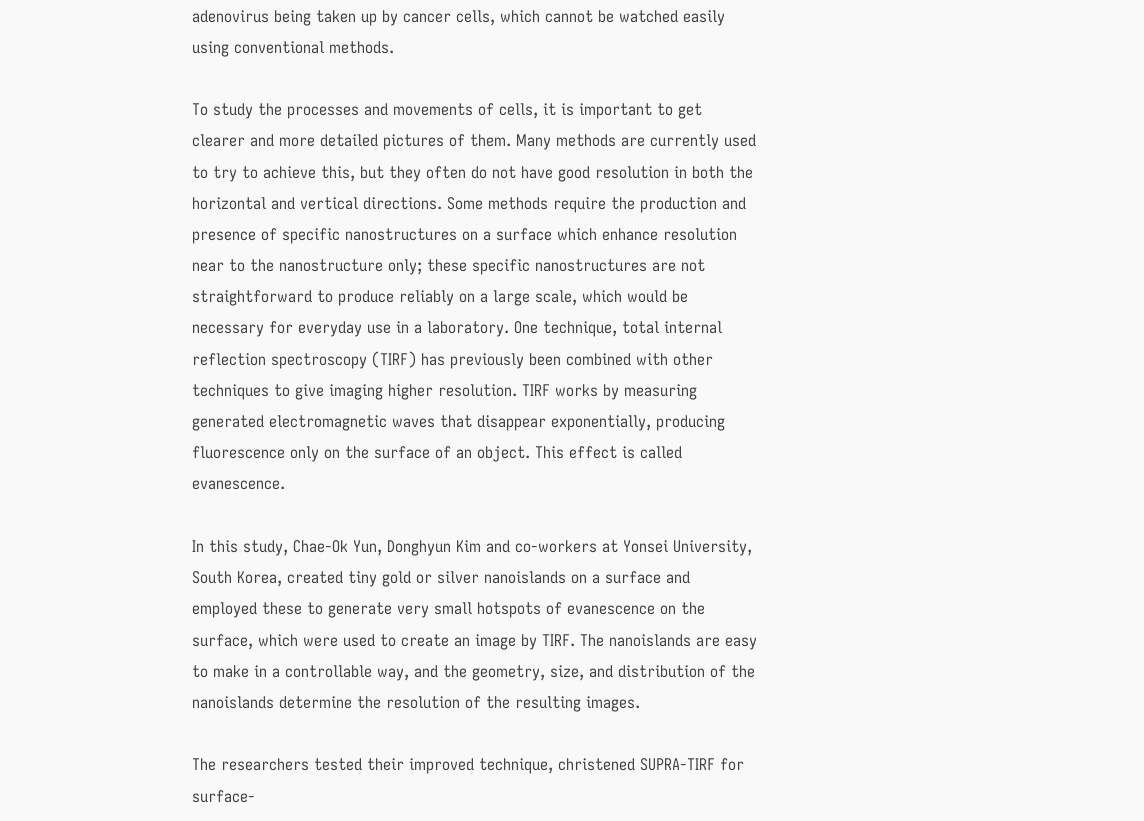adenovirus being taken up by cancer cells, which cannot be watched easily using conventional methods.

To study the processes and movements of cells, it is important to get clearer and more detailed pictures of them. Many methods are currently used to try to achieve this, but they often do not have good resolution in both the horizontal and vertical directions. Some methods require the production and presence of specific nanostructures on a surface which enhance resolution near to the nanostructure only; these specific nanostructures are not straightforward to produce reliably on a large scale, which would be necessary for everyday use in a laboratory. One technique, total internal reflection spectroscopy (TIRF) has previously been combined with other techniques to give imaging higher resolution. TIRF works by measuring generated electromagnetic waves that disappear exponentially, producing fluorescence only on the surface of an object. This effect is called evanescence.

In this study, Chae-Ok Yun, Donghyun Kim and co-workers at Yonsei University, South Korea, created tiny gold or silver nanoislands on a surface and employed these to generate very small hotspots of evanescence on the surface, which were used to create an image by TIRF. The nanoislands are easy to make in a controllable way, and the geometry, size, and distribution of the nanoislands determine the resolution of the resulting images.

The researchers tested their improved technique, christened SUPRA-TIRF for surface-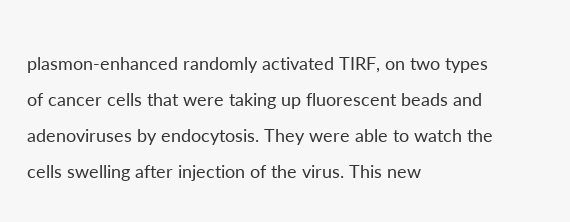plasmon-enhanced randomly activated TIRF, on two types of cancer cells that were taking up fluorescent beads and adenoviruses by endocytosis. They were able to watch the cells swelling after injection of the virus. This new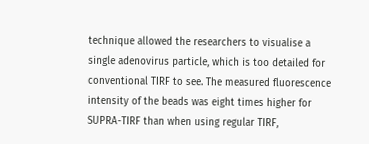technique allowed the researchers to visualise a single adenovirus particle, which is too detailed for conventional TIRF to see. The measured fluorescence intensity of the beads was eight times higher for SUPRA-TIRF than when using regular TIRF,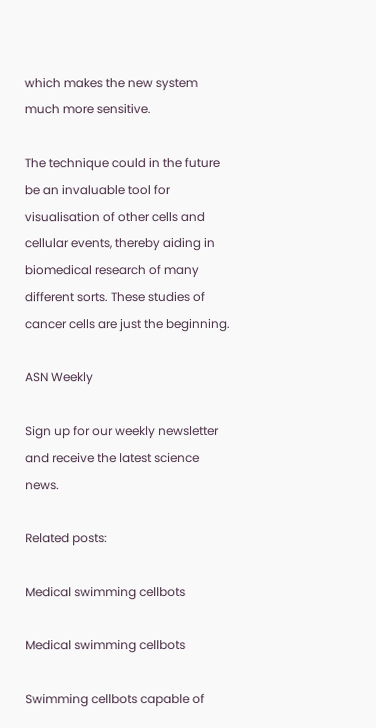which makes the new system much more sensitive.

The technique could in the future be an invaluable tool for visualisation of other cells and cellular events, thereby aiding in biomedical research of many different sorts. These studies of cancer cells are just the beginning.

ASN Weekly

Sign up for our weekly newsletter and receive the latest science news.

Related posts:

Medical swimming cellbots

Medical swimming cellbots

Swimming cellbots capable of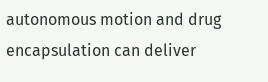autonomous motion and drug encapsulation can deliver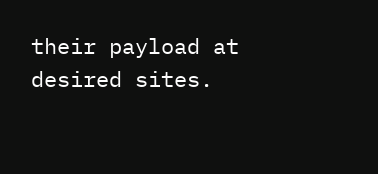their payload at desired sites.